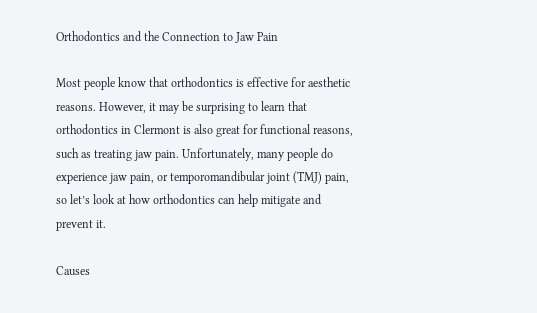Orthodontics and the Connection to Jaw Pain

Most people know that orthodontics is effective for aesthetic reasons. However, it may be surprising to learn that orthodontics in Clermont is also great for functional reasons, such as treating jaw pain. Unfortunately, many people do experience jaw pain, or temporomandibular joint (TMJ) pain, so let’s look at how orthodontics can help mitigate and prevent it.

Causes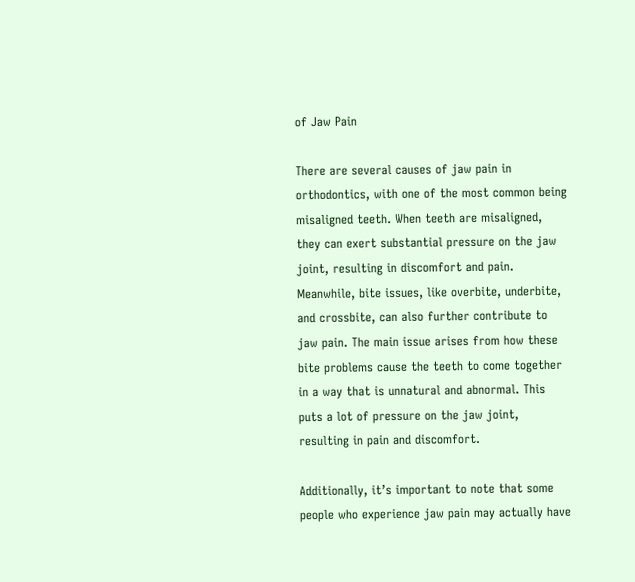of Jaw Pain

There are several causes of jaw pain in orthodontics, with one of the most common being misaligned teeth. When teeth are misaligned, they can exert substantial pressure on the jaw joint, resulting in discomfort and pain. Meanwhile, bite issues, like overbite, underbite, and crossbite, can also further contribute to jaw pain. The main issue arises from how these bite problems cause the teeth to come together in a way that is unnatural and abnormal. This puts a lot of pressure on the jaw joint, resulting in pain and discomfort.

Additionally, it’s important to note that some people who experience jaw pain may actually have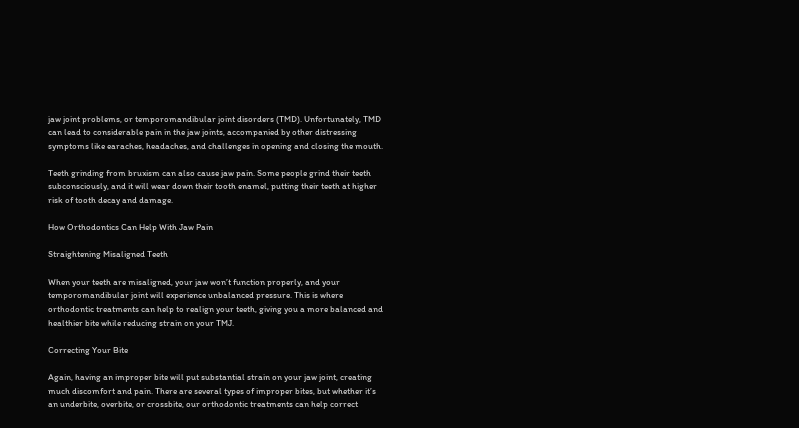jaw joint problems, or temporomandibular joint disorders (TMD). Unfortunately, TMD can lead to considerable pain in the jaw joints, accompanied by other distressing symptoms like earaches, headaches, and challenges in opening and closing the mouth.

Teeth grinding from bruxism can also cause jaw pain. Some people grind their teeth subconsciously, and it will wear down their tooth enamel, putting their teeth at higher risk of tooth decay and damage.

How Orthodontics Can Help With Jaw Pain

Straightening Misaligned Teeth

When your teeth are misaligned, your jaw won’t function properly, and your temporomandibular joint will experience unbalanced pressure. This is where orthodontic treatments can help to realign your teeth, giving you a more balanced and healthier bite while reducing strain on your TMJ.

Correcting Your Bite

Again, having an improper bite will put substantial strain on your jaw joint, creating much discomfort and pain. There are several types of improper bites, but whether it’s an underbite, overbite, or crossbite, our orthodontic treatments can help correct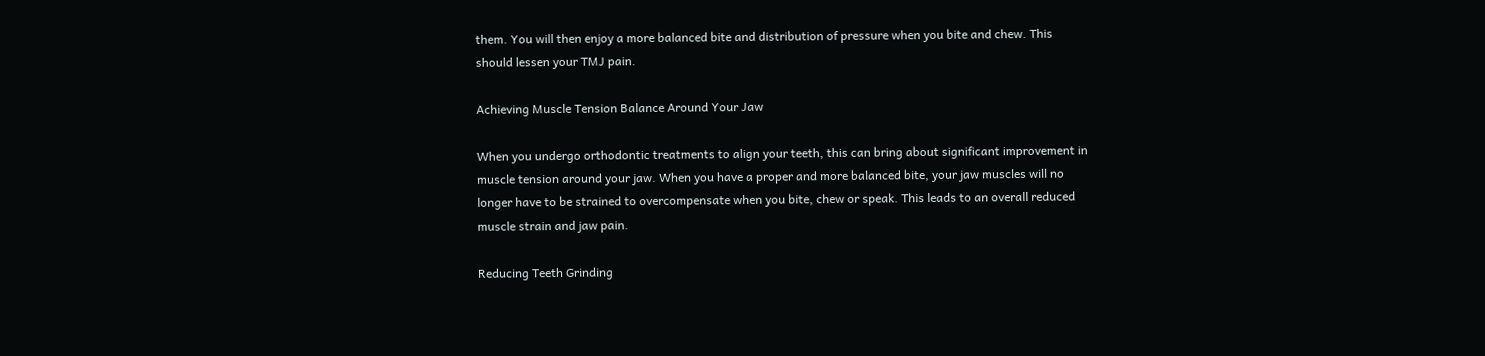them. You will then enjoy a more balanced bite and distribution of pressure when you bite and chew. This should lessen your TMJ pain.

Achieving Muscle Tension Balance Around Your Jaw

When you undergo orthodontic treatments to align your teeth, this can bring about significant improvement in muscle tension around your jaw. When you have a proper and more balanced bite, your jaw muscles will no longer have to be strained to overcompensate when you bite, chew or speak. This leads to an overall reduced muscle strain and jaw pain.

Reducing Teeth Grinding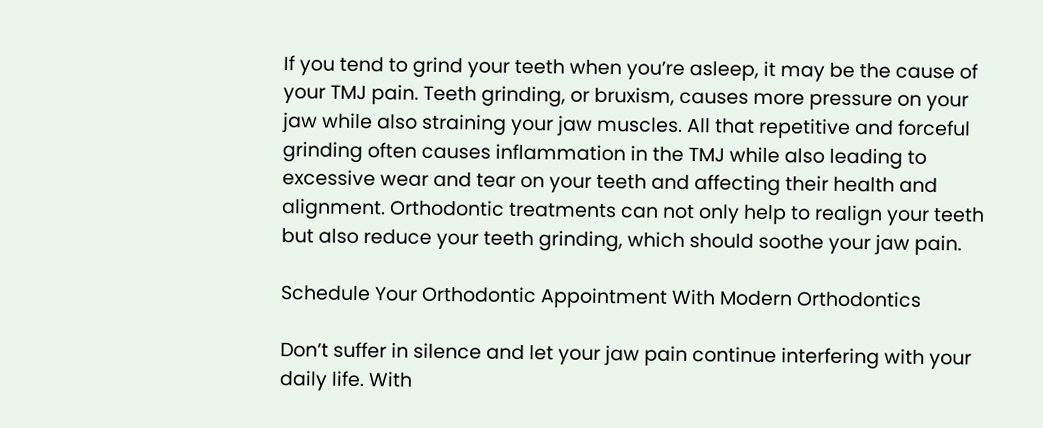If you tend to grind your teeth when you’re asleep, it may be the cause of your TMJ pain. Teeth grinding, or bruxism, causes more pressure on your jaw while also straining your jaw muscles. All that repetitive and forceful grinding often causes inflammation in the TMJ while also leading to excessive wear and tear on your teeth and affecting their health and alignment. Orthodontic treatments can not only help to realign your teeth but also reduce your teeth grinding, which should soothe your jaw pain.

Schedule Your Orthodontic Appointment With Modern Orthodontics

Don’t suffer in silence and let your jaw pain continue interfering with your daily life. With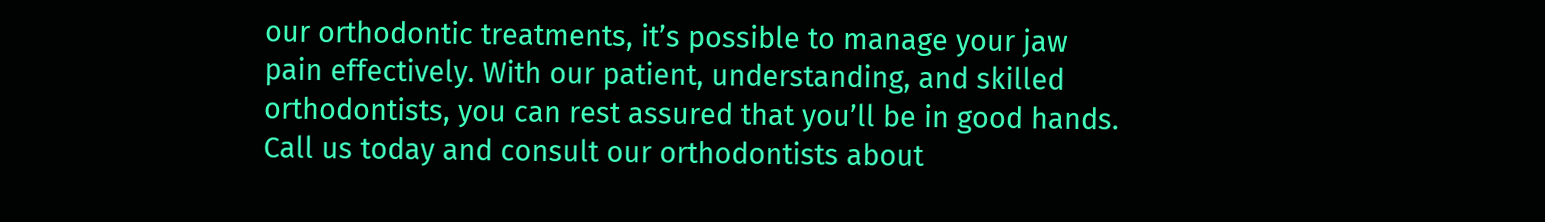our orthodontic treatments, it’s possible to manage your jaw pain effectively. With our patient, understanding, and skilled orthodontists, you can rest assured that you’ll be in good hands. Call us today and consult our orthodontists about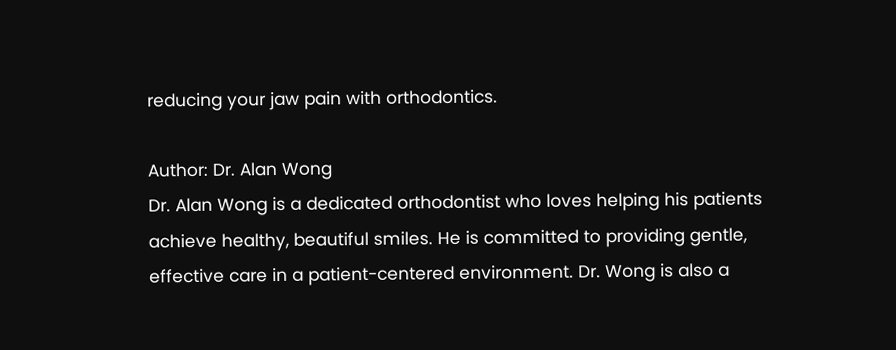reducing your jaw pain with orthodontics.

Author: Dr. Alan Wong
Dr. Alan Wong is a dedicated orthodontist who loves helping his patients achieve healthy, beautiful smiles. He is committed to providing gentle, effective care in a patient-centered environment. Dr. Wong is also a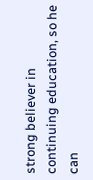strong believer in continuing education, so he can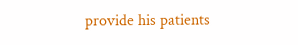provide his patients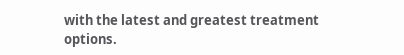with the latest and greatest treatment options.